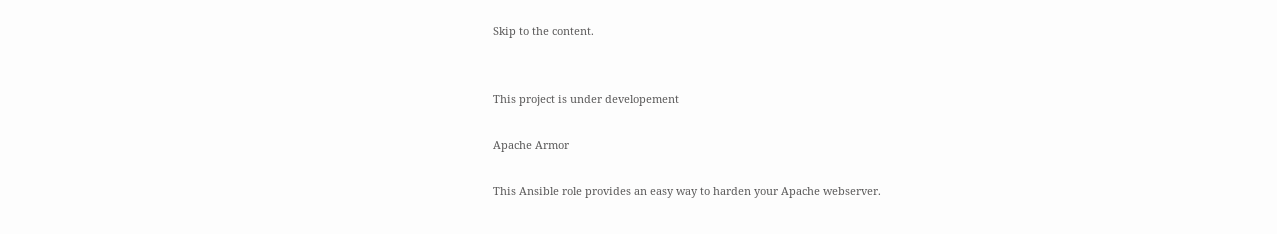Skip to the content.


This project is under developement

Apache Armor

This Ansible role provides an easy way to harden your Apache webserver.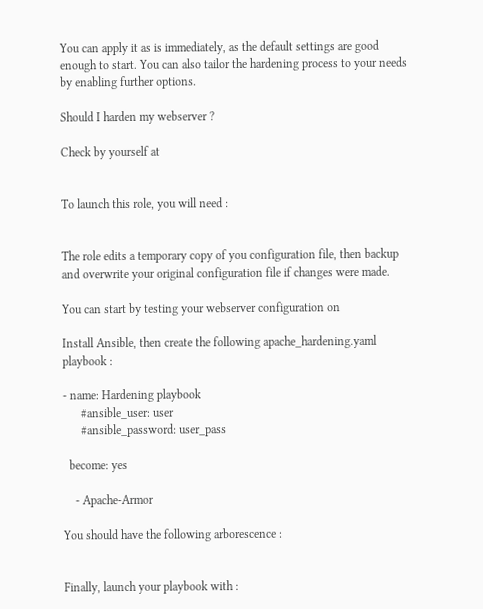You can apply it as is immediately, as the default settings are good enough to start. You can also tailor the hardening process to your needs by enabling further options.

Should I harden my webserver ?

Check by yourself at


To launch this role, you will need :


The role edits a temporary copy of you configuration file, then backup and overwrite your original configuration file if changes were made.

You can start by testing your webserver configuration on

Install Ansible, then create the following apache_hardening.yaml playbook :

- name: Hardening playbook
      #ansible_user: user
      #ansible_password: user_pass

  become: yes

    - Apache-Armor

You should have the following arborescence :


Finally, launch your playbook with :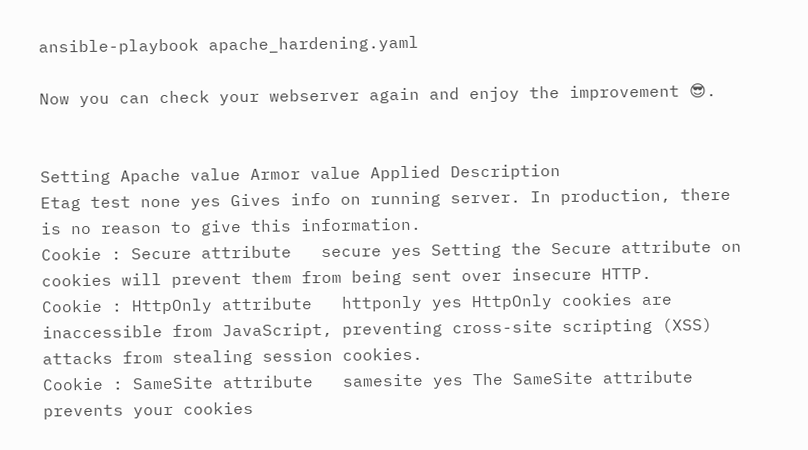ansible-playbook apache_hardening.yaml

Now you can check your webserver again and enjoy the improvement 😎.


Setting Apache value Armor value Applied Description
Etag test none yes Gives info on running server. In production, there is no reason to give this information.
Cookie : Secure attribute   secure yes Setting the Secure attribute on cookies will prevent them from being sent over insecure HTTP.
Cookie : HttpOnly attribute   httponly yes HttpOnly cookies are inaccessible from JavaScript, preventing cross-site scripting (XSS) attacks from stealing session cookies.
Cookie : SameSite attribute   samesite yes The SameSite attribute prevents your cookies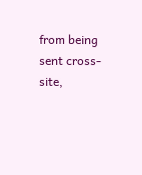from being sent cross-site,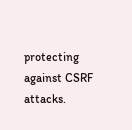protecting against CSRF attacks.